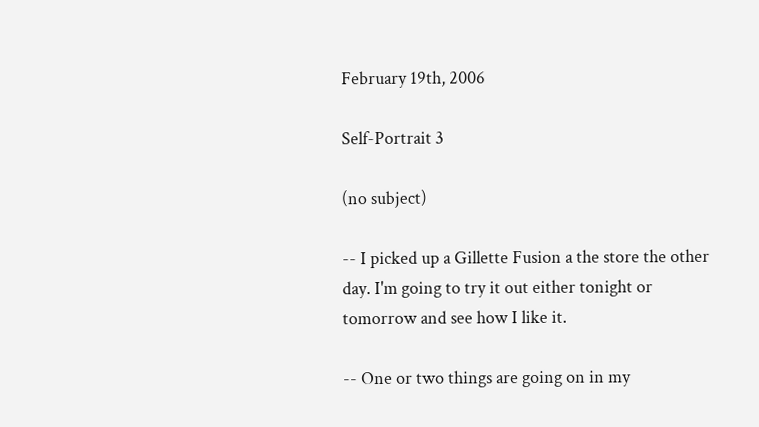February 19th, 2006

Self-Portrait 3

(no subject)

-- I picked up a Gillette Fusion a the store the other day. I'm going to try it out either tonight or tomorrow and see how I like it.

-- One or two things are going on in my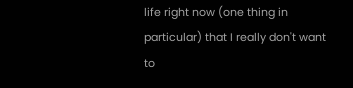life right now (one thing in particular) that I really don't want to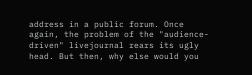address in a public forum. Once again, the problem of the "audience-driven" livejournal rears its ugly head. But then, why else would you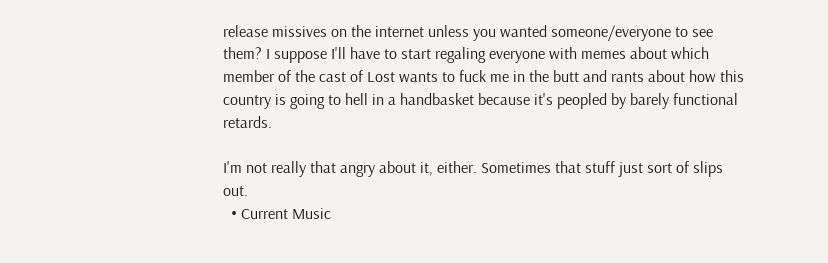release missives on the internet unless you wanted someone/everyone to see them? I suppose I'll have to start regaling everyone with memes about which member of the cast of Lost wants to fuck me in the butt and rants about how this country is going to hell in a handbasket because it's peopled by barely functional retards.

I'm not really that angry about it, either. Sometimes that stuff just sort of slips out.
  • Current Music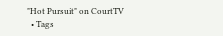"Hot Pursuit" on CourtTV
  • Tags